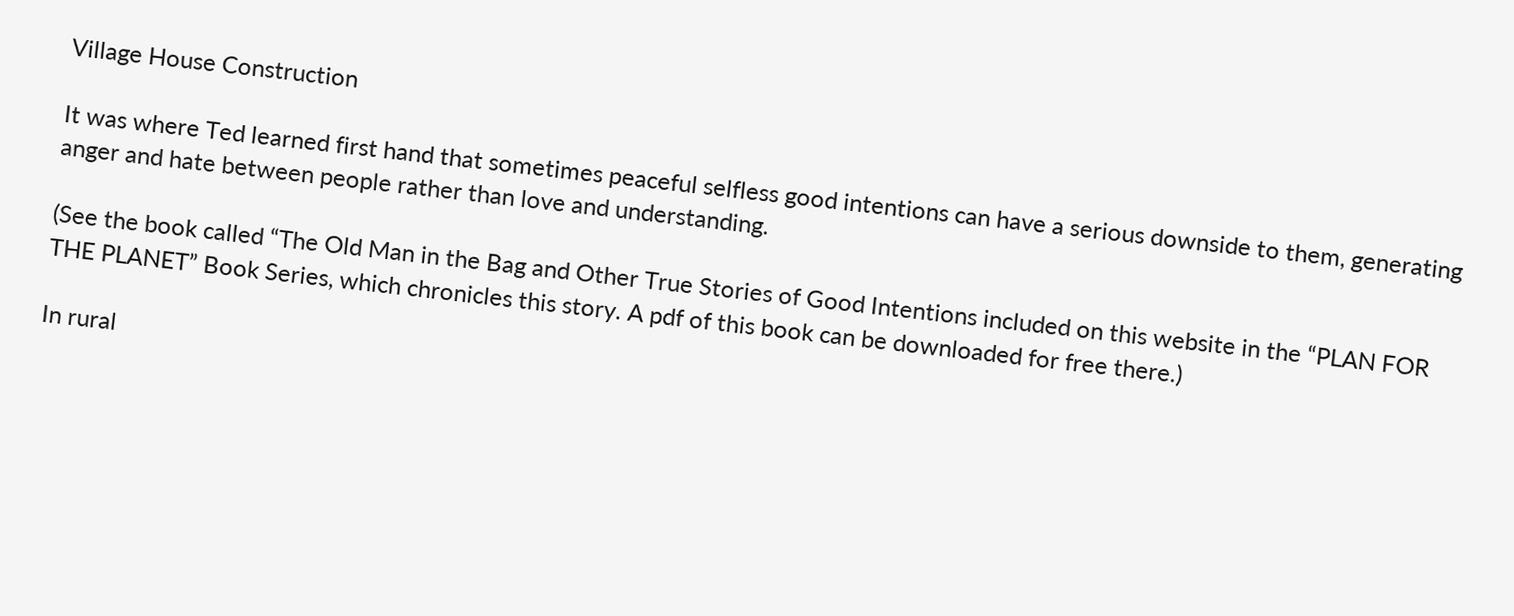Village House Construction

It was where Ted learned first hand that sometimes peaceful selfless good intentions can have a serious downside to them, generating anger and hate between people rather than love and understanding.

(See the book called “The Old Man in the Bag and Other True Stories of Good Intentions included on this website in the “PLAN FOR THE PLANET” Book Series, which chronicles this story. A pdf of this book can be downloaded for free there.)

In rural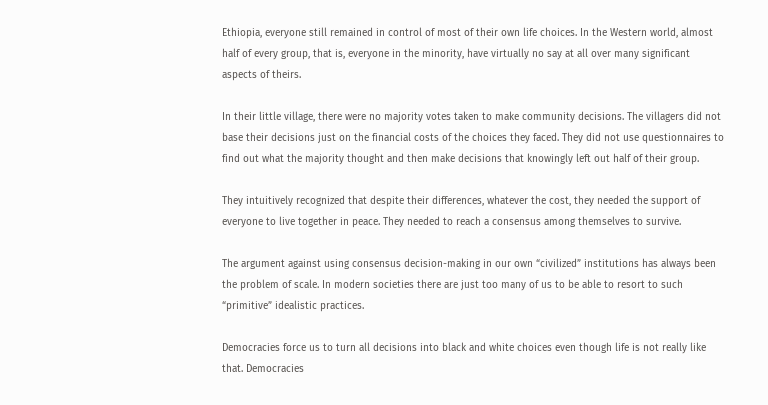Ethiopia, everyone still remained in control of most of their own life choices. In the Western world, almost half of every group, that is, everyone in the minority, have virtually no say at all over many significant aspects of theirs.

In their little village, there were no majority votes taken to make community decisions. The villagers did not base their decisions just on the financial costs of the choices they faced. They did not use questionnaires to find out what the majority thought and then make decisions that knowingly left out half of their group.

They intuitively recognized that despite their differences, whatever the cost, they needed the support of everyone to live together in peace. They needed to reach a consensus among themselves to survive.

The argument against using consensus decision-making in our own “civilized” institutions has always been the problem of scale. In modern societies there are just too many of us to be able to resort to such “primitive” idealistic practices.

Democracies force us to turn all decisions into black and white choices even though life is not really like that. Democracies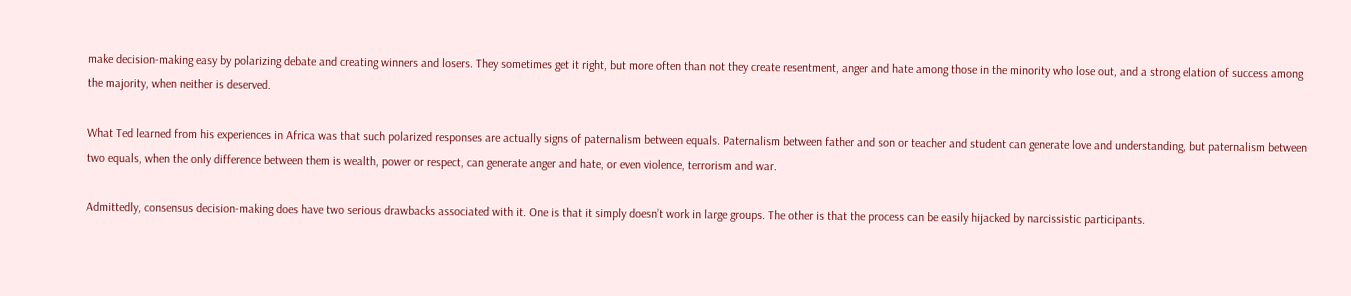make decision-making easy by polarizing debate and creating winners and losers. They sometimes get it right, but more often than not they create resentment, anger and hate among those in the minority who lose out, and a strong elation of success among the majority, when neither is deserved.

What Ted learned from his experiences in Africa was that such polarized responses are actually signs of paternalism between equals. Paternalism between father and son or teacher and student can generate love and understanding, but paternalism between two equals, when the only difference between them is wealth, power or respect, can generate anger and hate, or even violence, terrorism and war.

Admittedly, consensus decision-making does have two serious drawbacks associated with it. One is that it simply doesn’t work in large groups. The other is that the process can be easily hijacked by narcissistic participants.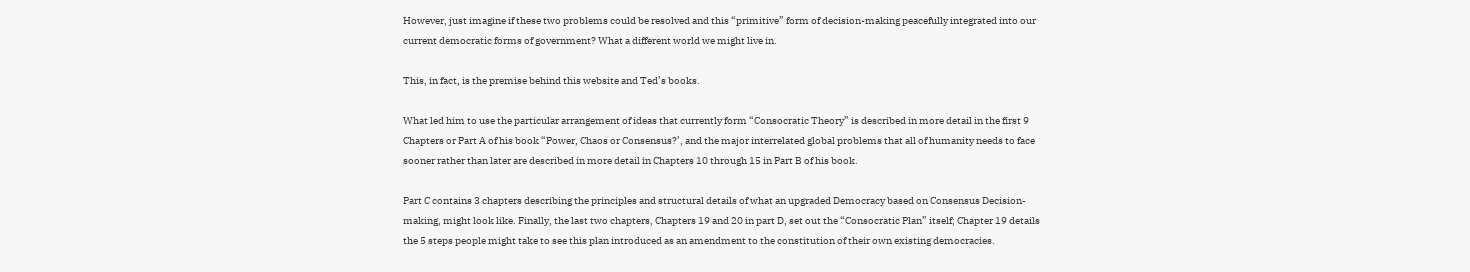However, just imagine if these two problems could be resolved and this “primitive” form of decision-making peacefully integrated into our current democratic forms of government? What a different world we might live in.

This, in fact, is the premise behind this website and Ted’s books.

What led him to use the particular arrangement of ideas that currently form “Consocratic Theory” is described in more detail in the first 9 Chapters or Part A of his book “Power, Chaos or Consensus?’, and the major interrelated global problems that all of humanity needs to face sooner rather than later are described in more detail in Chapters 10 through 15 in Part B of his book.

Part C contains 3 chapters describing the principles and structural details of what an upgraded Democracy based on Consensus Decision-making, might look like. Finally, the last two chapters, Chapters 19 and 20 in part D, set out the “Consocratic Plan” itself; Chapter 19 details the 5 steps people might take to see this plan introduced as an amendment to the constitution of their own existing democracies.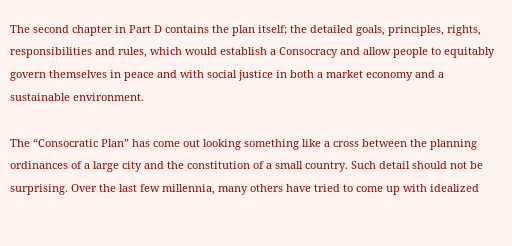The second chapter in Part D contains the plan itself; the detailed goals, principles, rights, responsibilities and rules, which would establish a Consocracy and allow people to equitably govern themselves in peace and with social justice in both a market economy and a sustainable environment.

The “Consocratic Plan” has come out looking something like a cross between the planning ordinances of a large city and the constitution of a small country. Such detail should not be surprising. Over the last few millennia, many others have tried to come up with idealized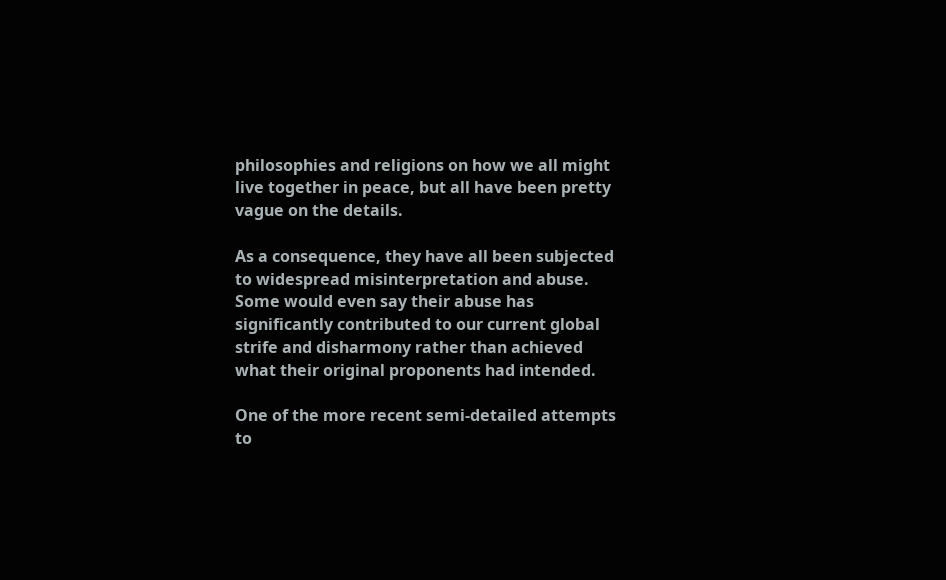philosophies and religions on how we all might live together in peace, but all have been pretty vague on the details.

As a consequence, they have all been subjected to widespread misinterpretation and abuse. Some would even say their abuse has significantly contributed to our current global strife and disharmony rather than achieved what their original proponents had intended.

One of the more recent semi-detailed attempts to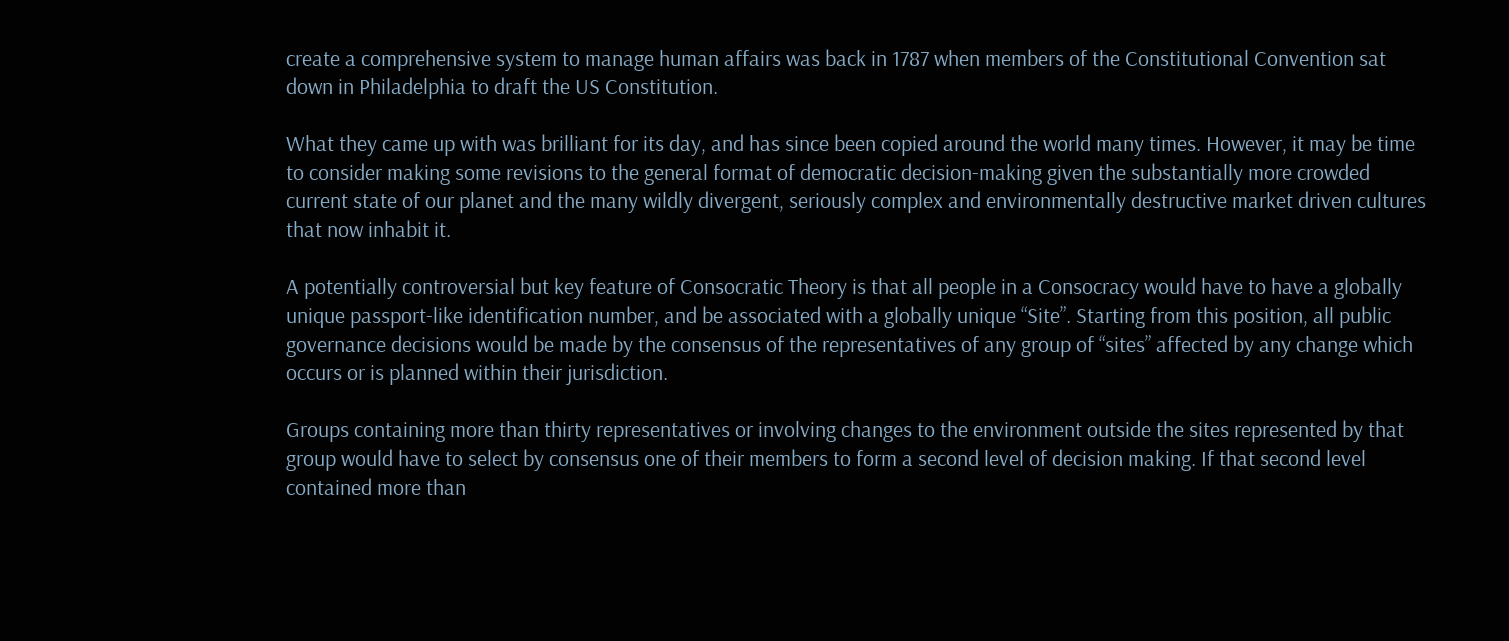create a comprehensive system to manage human affairs was back in 1787 when members of the Constitutional Convention sat down in Philadelphia to draft the US Constitution.

What they came up with was brilliant for its day, and has since been copied around the world many times. However, it may be time to consider making some revisions to the general format of democratic decision-making given the substantially more crowded current state of our planet and the many wildly divergent, seriously complex and environmentally destructive market driven cultures that now inhabit it.

A potentially controversial but key feature of Consocratic Theory is that all people in a Consocracy would have to have a globally unique passport-like identification number, and be associated with a globally unique “Site”. Starting from this position, all public governance decisions would be made by the consensus of the representatives of any group of “sites” affected by any change which occurs or is planned within their jurisdiction.

Groups containing more than thirty representatives or involving changes to the environment outside the sites represented by that group would have to select by consensus one of their members to form a second level of decision making. If that second level contained more than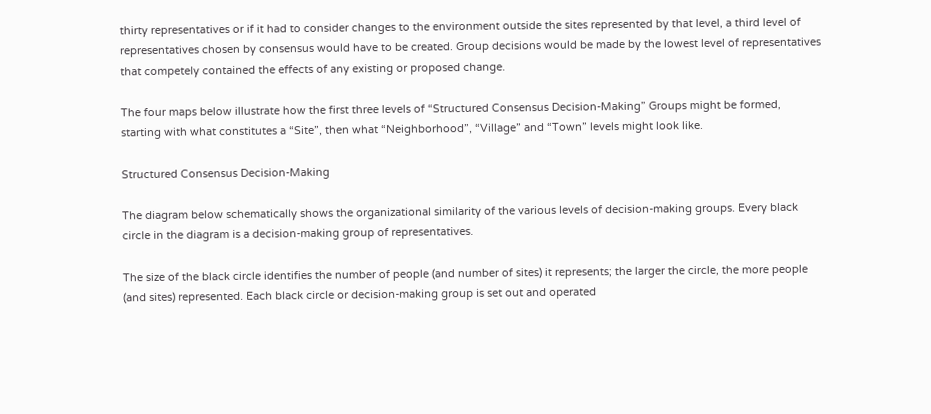thirty representatives or if it had to consider changes to the environment outside the sites represented by that level, a third level of representatives chosen by consensus would have to be created. Group decisions would be made by the lowest level of representatives that competely contained the effects of any existing or proposed change.

The four maps below illustrate how the first three levels of “Structured Consensus Decision-Making” Groups might be formed, starting with what constitutes a “Site”, then what “Neighborhood”, “Village” and “Town” levels might look like.

Structured Consensus Decision-Making

The diagram below schematically shows the organizational similarity of the various levels of decision-making groups. Every black circle in the diagram is a decision-making group of representatives.

The size of the black circle identifies the number of people (and number of sites) it represents; the larger the circle, the more people (and sites) represented. Each black circle or decision-making group is set out and operated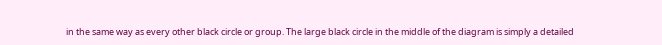in the same way as every other black circle or group. The large black circle in the middle of the diagram is simply a detailed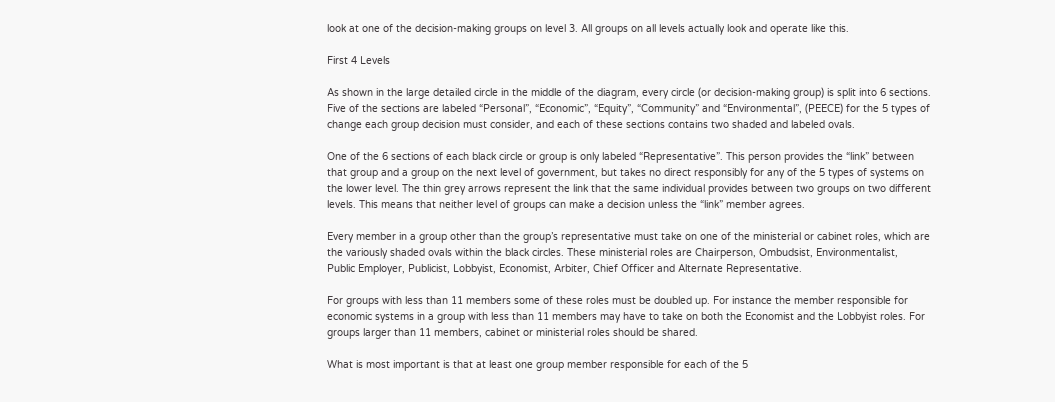look at one of the decision-making groups on level 3. All groups on all levels actually look and operate like this.

First 4 Levels

As shown in the large detailed circle in the middle of the diagram, every circle (or decision-making group) is split into 6 sections. Five of the sections are labeled “Personal”, “Economic”, “Equity”, “Community” and “Environmental”, (PEECE) for the 5 types of change each group decision must consider, and each of these sections contains two shaded and labeled ovals.

One of the 6 sections of each black circle or group is only labeled “Representative”. This person provides the “link” between that group and a group on the next level of government, but takes no direct responsibly for any of the 5 types of systems on the lower level. The thin grey arrows represent the link that the same individual provides between two groups on two different levels. This means that neither level of groups can make a decision unless the “link” member agrees.

Every member in a group other than the group’s representative must take on one of the ministerial or cabinet roles, which are the variously shaded ovals within the black circles. These ministerial roles are Chairperson, Ombudsist, Environmentalist,
Public Employer, Publicist, Lobbyist, Economist, Arbiter, Chief Officer and Alternate Representative.

For groups with less than 11 members some of these roles must be doubled up. For instance the member responsible for economic systems in a group with less than 11 members may have to take on both the Economist and the Lobbyist roles. For groups larger than 11 members, cabinet or ministerial roles should be shared.

What is most important is that at least one group member responsible for each of the 5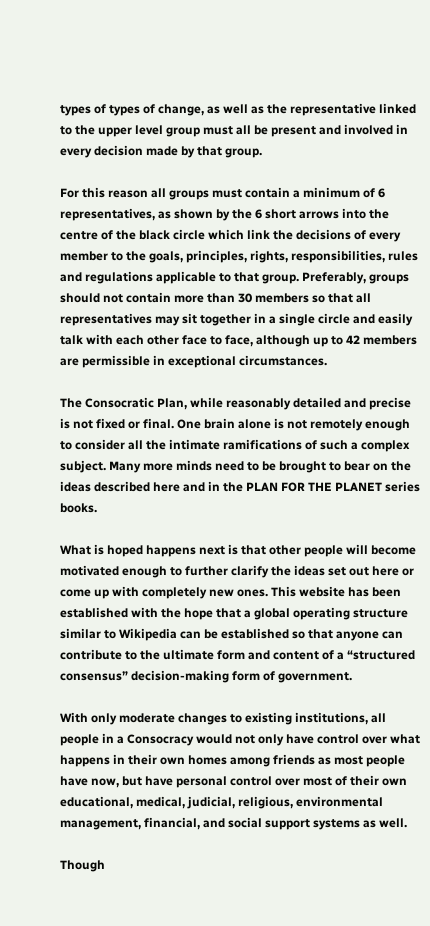types of types of change, as well as the representative linked to the upper level group must all be present and involved in every decision made by that group.

For this reason all groups must contain a minimum of 6 representatives, as shown by the 6 short arrows into the centre of the black circle which link the decisions of every member to the goals, principles, rights, responsibilities, rules and regulations applicable to that group. Preferably, groups should not contain more than 30 members so that all representatives may sit together in a single circle and easily talk with each other face to face, although up to 42 members are permissible in exceptional circumstances.

The Consocratic Plan, while reasonably detailed and precise is not fixed or final. One brain alone is not remotely enough to consider all the intimate ramifications of such a complex subject. Many more minds need to be brought to bear on the ideas described here and in the PLAN FOR THE PLANET series books.

What is hoped happens next is that other people will become motivated enough to further clarify the ideas set out here or come up with completely new ones. This website has been established with the hope that a global operating structure similar to Wikipedia can be established so that anyone can contribute to the ultimate form and content of a “structured consensus” decision-making form of government.

With only moderate changes to existing institutions, all people in a Consocracy would not only have control over what happens in their own homes among friends as most people have now, but have personal control over most of their own educational, medical, judicial, religious, environmental management, financial, and social support systems as well.

Though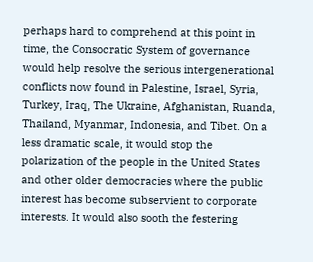perhaps hard to comprehend at this point in time, the Consocratic System of governance would help resolve the serious intergenerational conflicts now found in Palestine, Israel, Syria, Turkey, Iraq, The Ukraine, Afghanistan, Ruanda, Thailand, Myanmar, Indonesia, and Tibet. On a less dramatic scale, it would stop the polarization of the people in the United States and other older democracies where the public interest has become subservient to corporate interests. It would also sooth the festering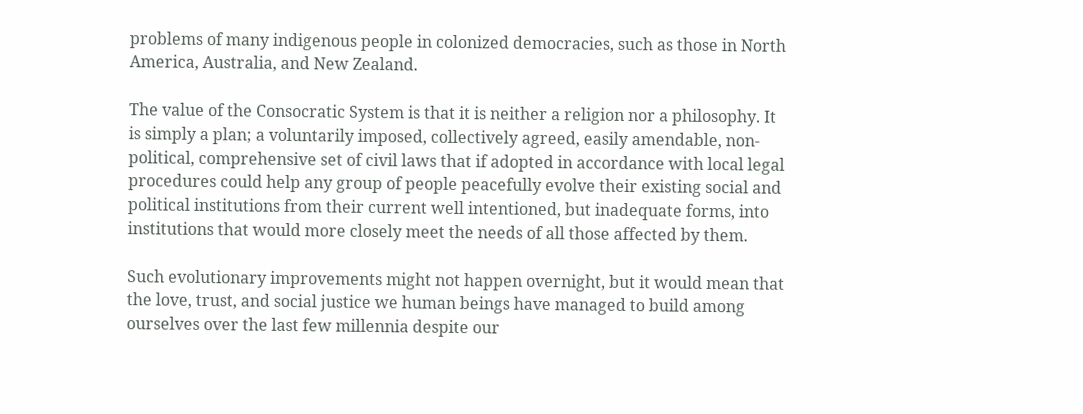problems of many indigenous people in colonized democracies, such as those in North America, Australia, and New Zealand.

The value of the Consocratic System is that it is neither a religion nor a philosophy. It is simply a plan; a voluntarily imposed, collectively agreed, easily amendable, non-political, comprehensive set of civil laws that if adopted in accordance with local legal procedures could help any group of people peacefully evolve their existing social and political institutions from their current well intentioned, but inadequate forms, into institutions that would more closely meet the needs of all those affected by them.

Such evolutionary improvements might not happen overnight, but it would mean that the love, trust, and social justice we human beings have managed to build among ourselves over the last few millennia despite our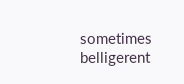sometimes belligerent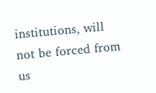institutions, will not be forced from us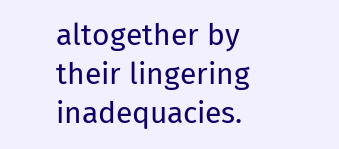altogether by their lingering inadequacies.